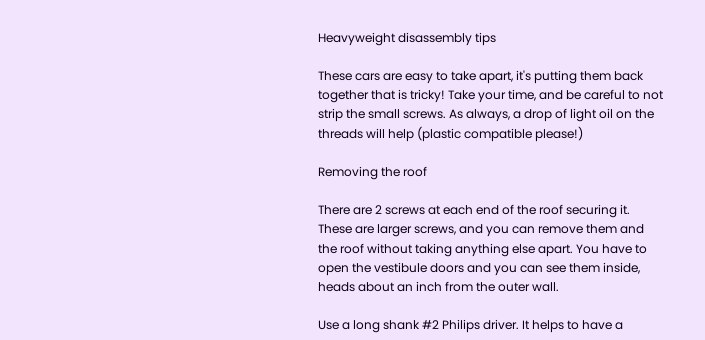Heavyweight disassembly tips

These cars are easy to take apart, it's putting them back together that is tricky! Take your time, and be careful to not strip the small screws. As always, a drop of light oil on the threads will help (plastic compatible please!)

Removing the roof

There are 2 screws at each end of the roof securing it. These are larger screws, and you can remove them and the roof without taking anything else apart. You have to open the vestibule doors and you can see them inside, heads about an inch from the outer wall.

Use a long shank #2 Philips driver. It helps to have a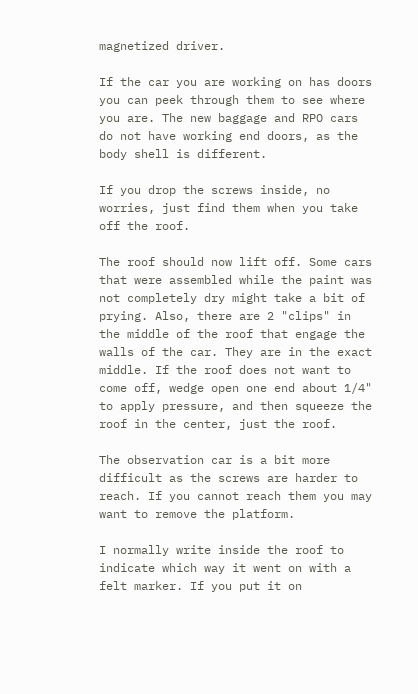magnetized driver.

If the car you are working on has doors you can peek through them to see where you are. The new baggage and RPO cars do not have working end doors, as the body shell is different.

If you drop the screws inside, no worries, just find them when you take off the roof.

The roof should now lift off. Some cars that were assembled while the paint was not completely dry might take a bit of prying. Also, there are 2 "clips" in the middle of the roof that engage the walls of the car. They are in the exact middle. If the roof does not want to come off, wedge open one end about 1/4" to apply pressure, and then squeeze the roof in the center, just the roof.

The observation car is a bit more difficult as the screws are harder to reach. If you cannot reach them you may want to remove the platform.

I normally write inside the roof to indicate which way it went on with a felt marker. If you put it on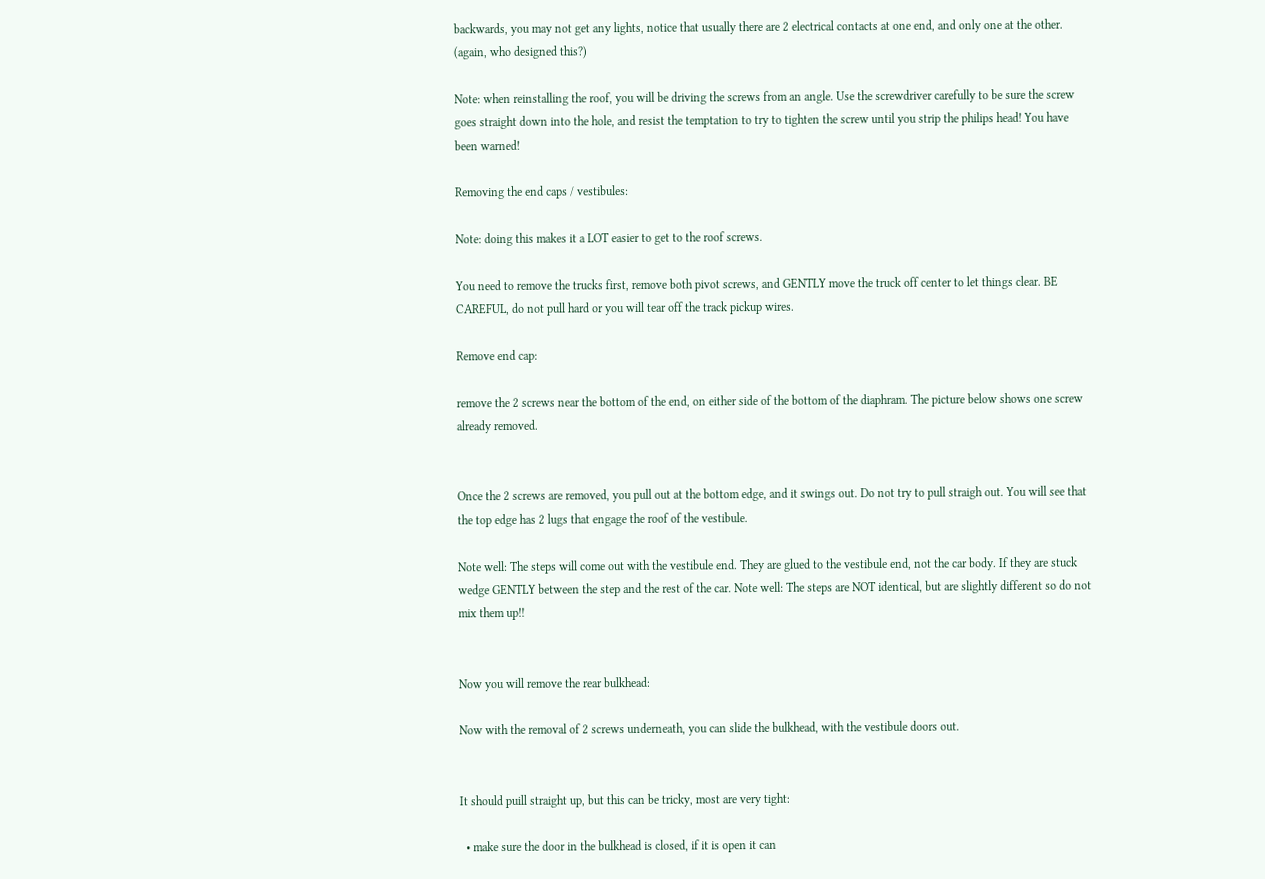backwards, you may not get any lights, notice that usually there are 2 electrical contacts at one end, and only one at the other. (again, who designed this?)

Note: when reinstalling the roof, you will be driving the screws from an angle. Use the screwdriver carefully to be sure the screw goes straight down into the hole, and resist the temptation to try to tighten the screw until you strip the philips head! You have been warned!

Removing the end caps / vestibules:

Note: doing this makes it a LOT easier to get to the roof screws.

You need to remove the trucks first, remove both pivot screws, and GENTLY move the truck off center to let things clear. BE CAREFUL, do not pull hard or you will tear off the track pickup wires.

Remove end cap:

remove the 2 screws near the bottom of the end, on either side of the bottom of the diaphram. The picture below shows one screw already removed.


Once the 2 screws are removed, you pull out at the bottom edge, and it swings out. Do not try to pull straigh out. You will see that the top edge has 2 lugs that engage the roof of the vestibule.

Note well: The steps will come out with the vestibule end. They are glued to the vestibule end, not the car body. If they are stuck wedge GENTLY between the step and the rest of the car. Note well: The steps are NOT identical, but are slightly different so do not mix them up!!


Now you will remove the rear bulkhead:

Now with the removal of 2 screws underneath, you can slide the bulkhead, with the vestibule doors out.


It should puill straight up, but this can be tricky, most are very tight:

  • make sure the door in the bulkhead is closed, if it is open it can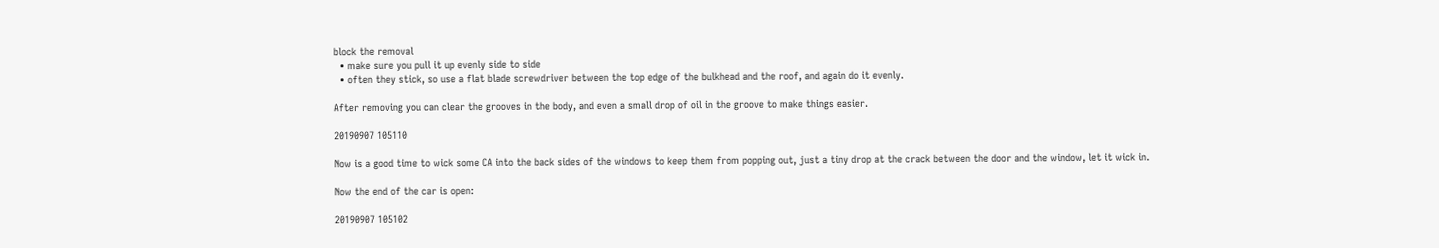block the removal
  • make sure you pull it up evenly side to side
  • often they stick, so use a flat blade screwdriver between the top edge of the bulkhead and the roof, and again do it evenly.

After removing you can clear the grooves in the body, and even a small drop of oil in the groove to make things easier.

20190907 105110

Now is a good time to wick some CA into the back sides of the windows to keep them from popping out, just a tiny drop at the crack between the door and the window, let it wick in.

Now the end of the car is open:

20190907 105102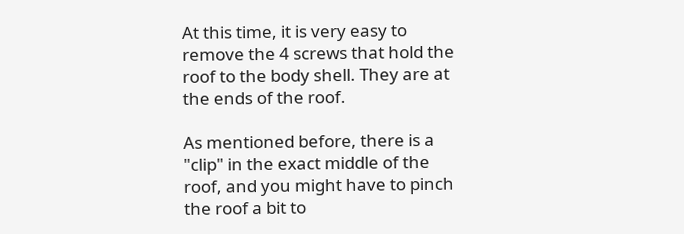At this time, it is very easy to remove the 4 screws that hold the roof to the body shell. They are at the ends of the roof.

As mentioned before, there is a "clip" in the exact middle of the roof, and you might have to pinch the roof a bit to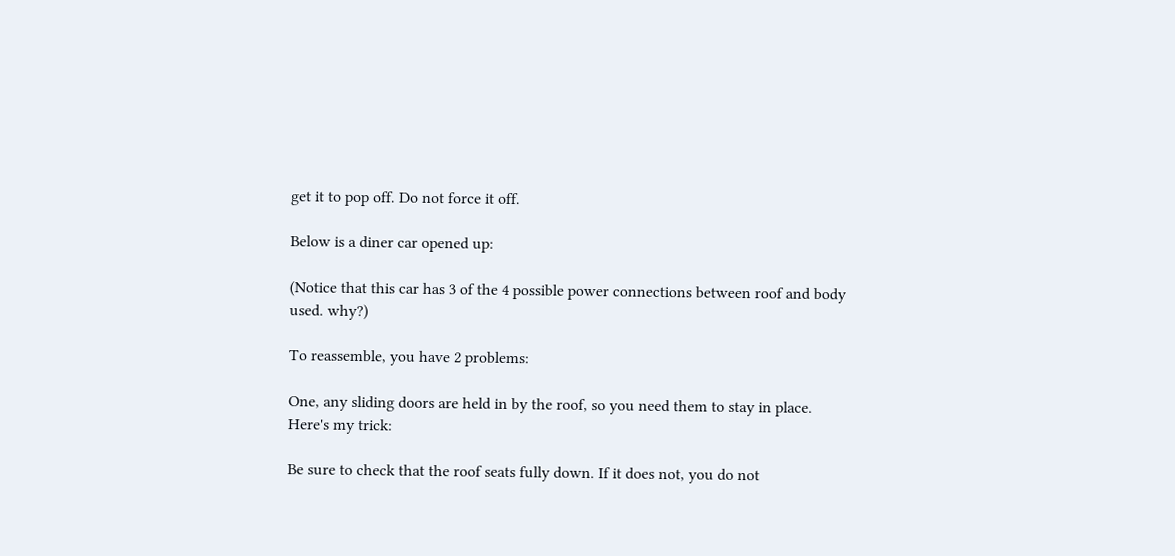get it to pop off. Do not force it off.

Below is a diner car opened up:

(Notice that this car has 3 of the 4 possible power connections between roof and body used. why?)

To reassemble, you have 2 problems:

One, any sliding doors are held in by the roof, so you need them to stay in place. Here's my trick:

Be sure to check that the roof seats fully down. If it does not, you do not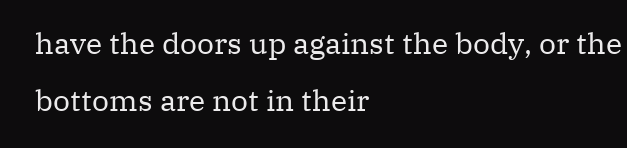have the doors up against the body, or the bottoms are not in their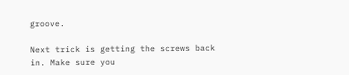groove.

Next trick is getting the screws back in. Make sure you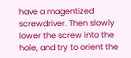have a magentized screwdriver. Then slowly lower the screw into the hole, and try to orient the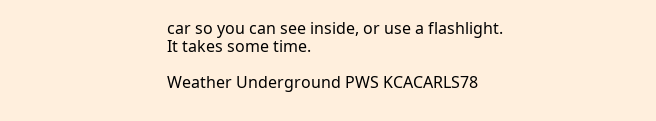car so you can see inside, or use a flashlight. It takes some time.

Weather Underground PWS KCACARLS78